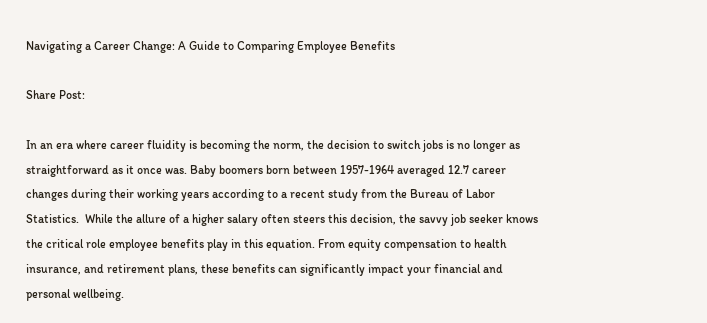Navigating a Career Change: A Guide to Comparing Employee Benefits

Share Post:

In an era where career fluidity is becoming the norm, the decision to switch jobs is no longer as straightforward as it once was. Baby boomers born between 1957-1964 averaged 12.7 career changes during their working years according to a recent study from the Bureau of Labor Statistics.  While the allure of a higher salary often steers this decision, the savvy job seeker knows the critical role employee benefits play in this equation. From equity compensation to health insurance, and retirement plans, these benefits can significantly impact your financial and personal wellbeing.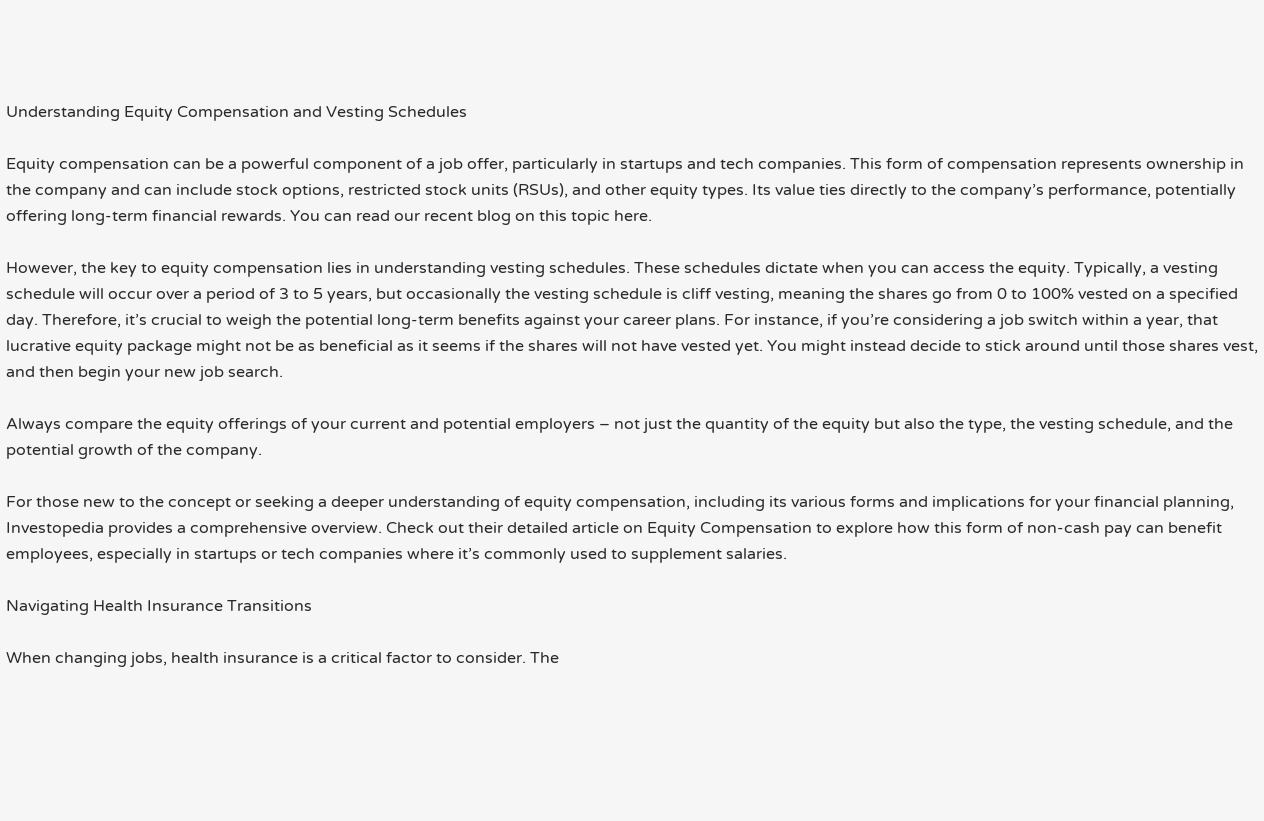Understanding Equity Compensation and Vesting Schedules

Equity compensation can be a powerful component of a job offer, particularly in startups and tech companies. This form of compensation represents ownership in the company and can include stock options, restricted stock units (RSUs), and other equity types. Its value ties directly to the company’s performance, potentially offering long-term financial rewards. You can read our recent blog on this topic here.

However, the key to equity compensation lies in understanding vesting schedules. These schedules dictate when you can access the equity. Typically, a vesting schedule will occur over a period of 3 to 5 years, but occasionally the vesting schedule is cliff vesting, meaning the shares go from 0 to 100% vested on a specified day. Therefore, it’s crucial to weigh the potential long-term benefits against your career plans. For instance, if you’re considering a job switch within a year, that lucrative equity package might not be as beneficial as it seems if the shares will not have vested yet. You might instead decide to stick around until those shares vest, and then begin your new job search.

Always compare the equity offerings of your current and potential employers – not just the quantity of the equity but also the type, the vesting schedule, and the potential growth of the company.

For those new to the concept or seeking a deeper understanding of equity compensation, including its various forms and implications for your financial planning, Investopedia provides a comprehensive overview. Check out their detailed article on Equity Compensation to explore how this form of non-cash pay can benefit employees, especially in startups or tech companies where it’s commonly used to supplement salaries.

Navigating Health Insurance Transitions

When changing jobs, health insurance is a critical factor to consider. The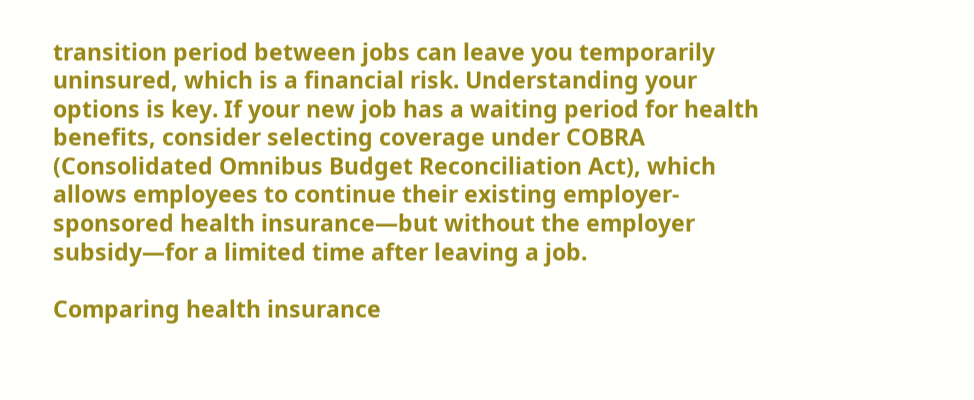transition period between jobs can leave you temporarily uninsured, which is a financial risk. Understanding your options is key. If your new job has a waiting period for health benefits, consider selecting coverage under COBRA (Consolidated Omnibus Budget Reconciliation Act), which allows employees to continue their existing employer-sponsored health insurance—but without the employer subsidy—for a limited time after leaving a job.

Comparing health insurance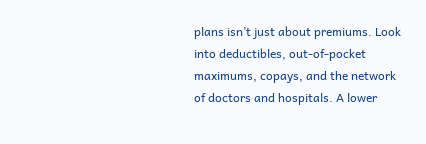plans isn’t just about premiums. Look into deductibles, out-of-pocket maximums, copays, and the network of doctors and hospitals. A lower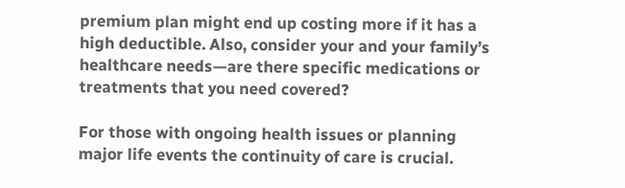premium plan might end up costing more if it has a high deductible. Also, consider your and your family’s healthcare needs—are there specific medications or treatments that you need covered?

For those with ongoing health issues or planning major life events the continuity of care is crucial.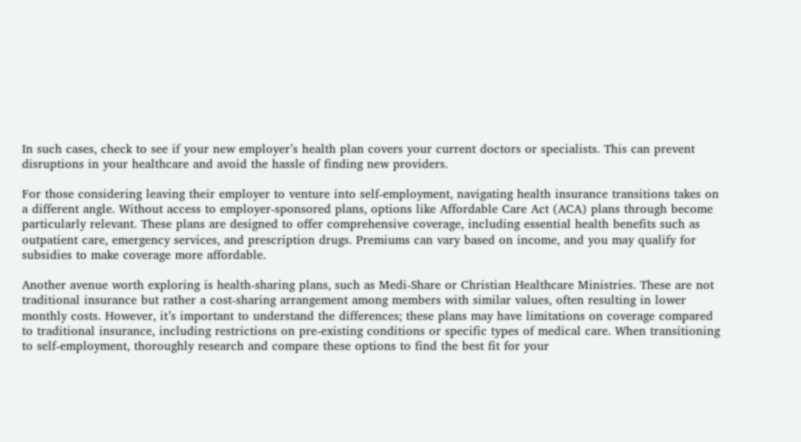In such cases, check to see if your new employer’s health plan covers your current doctors or specialists. This can prevent disruptions in your healthcare and avoid the hassle of finding new providers.

For those considering leaving their employer to venture into self-employment, navigating health insurance transitions takes on a different angle. Without access to employer-sponsored plans, options like Affordable Care Act (ACA) plans through become particularly relevant. These plans are designed to offer comprehensive coverage, including essential health benefits such as outpatient care, emergency services, and prescription drugs. Premiums can vary based on income, and you may qualify for subsidies to make coverage more affordable.

Another avenue worth exploring is health-sharing plans, such as Medi-Share or Christian Healthcare Ministries. These are not traditional insurance but rather a cost-sharing arrangement among members with similar values, often resulting in lower monthly costs. However, it’s important to understand the differences; these plans may have limitations on coverage compared to traditional insurance, including restrictions on pre-existing conditions or specific types of medical care. When transitioning to self-employment, thoroughly research and compare these options to find the best fit for your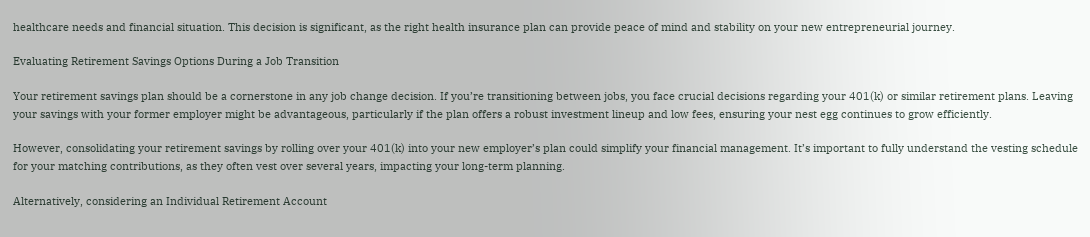healthcare needs and financial situation. This decision is significant, as the right health insurance plan can provide peace of mind and stability on your new entrepreneurial journey.

Evaluating Retirement Savings Options During a Job Transition

Your retirement savings plan should be a cornerstone in any job change decision. If you’re transitioning between jobs, you face crucial decisions regarding your 401(k) or similar retirement plans. Leaving your savings with your former employer might be advantageous, particularly if the plan offers a robust investment lineup and low fees, ensuring your nest egg continues to grow efficiently.

However, consolidating your retirement savings by rolling over your 401(k) into your new employer’s plan could simplify your financial management. It’s important to fully understand the vesting schedule for your matching contributions, as they often vest over several years, impacting your long-term planning.

Alternatively, considering an Individual Retirement Account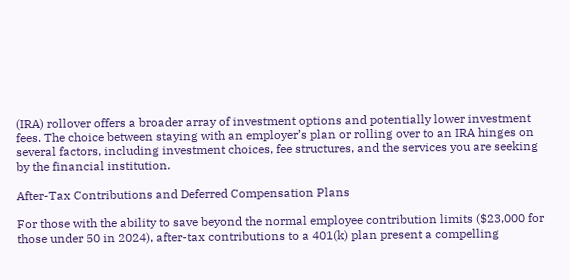(IRA) rollover offers a broader array of investment options and potentially lower investment fees. The choice between staying with an employer’s plan or rolling over to an IRA hinges on several factors, including investment choices, fee structures, and the services you are seeking by the financial institution.

After-Tax Contributions and Deferred Compensation Plans

For those with the ability to save beyond the normal employee contribution limits ($23,000 for those under 50 in 2024), after-tax contributions to a 401(k) plan present a compelling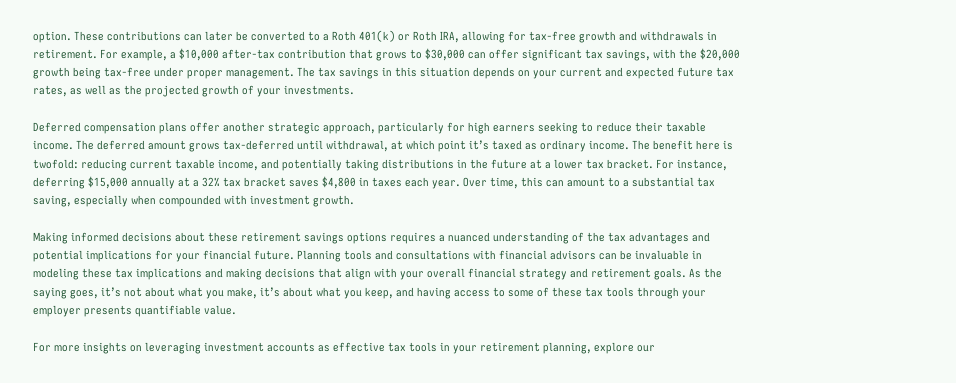option. These contributions can later be converted to a Roth 401(k) or Roth IRA, allowing for tax-free growth and withdrawals in retirement. For example, a $10,000 after-tax contribution that grows to $30,000 can offer significant tax savings, with the $20,000 growth being tax-free under proper management. The tax savings in this situation depends on your current and expected future tax rates, as well as the projected growth of your investments.

Deferred compensation plans offer another strategic approach, particularly for high earners seeking to reduce their taxable income. The deferred amount grows tax-deferred until withdrawal, at which point it’s taxed as ordinary income. The benefit here is twofold: reducing current taxable income, and potentially taking distributions in the future at a lower tax bracket. For instance, deferring $15,000 annually at a 32% tax bracket saves $4,800 in taxes each year. Over time, this can amount to a substantial tax saving, especially when compounded with investment growth.

Making informed decisions about these retirement savings options requires a nuanced understanding of the tax advantages and potential implications for your financial future. Planning tools and consultations with financial advisors can be invaluable in modeling these tax implications and making decisions that align with your overall financial strategy and retirement goals. As the saying goes, it’s not about what you make, it’s about what you keep, and having access to some of these tax tools through your employer presents quantifiable value.

For more insights on leveraging investment accounts as effective tax tools in your retirement planning, explore our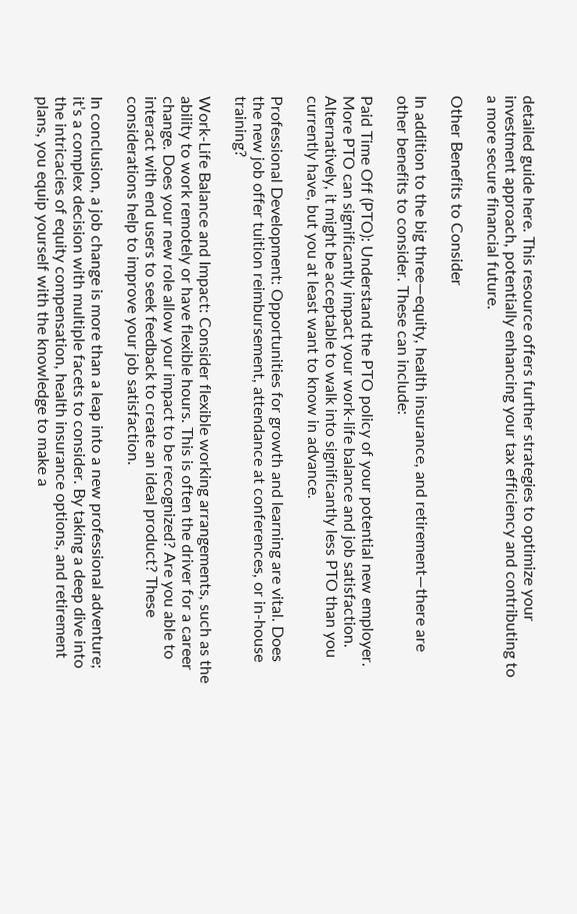detailed guide here. This resource offers further strategies to optimize your investment approach, potentially enhancing your tax efficiency and contributing to a more secure financial future.

Other Benefits to Consider

In addition to the big three—equity, health insurance, and retirement—there are other benefits to consider. These can include:

Paid Time Off (PTO): Understand the PTO policy of your potential new employer. More PTO can significantly impact your work-life balance and job satisfaction. Alternatively, it might be acceptable to walk into significantly less PTO than you currently have, but you at least want to know in advance.

Professional Development: Opportunities for growth and learning are vital. Does the new job offer tuition reimbursement, attendance at conferences, or in-house training?

Work-Life Balance and Impact: Consider flexible working arrangements, such as the ability to work remotely or have flexible hours. This is often the driver for a career change. Does your new role allow your impact to be recognized? Are you able to interact with end users to seek feedback to create an ideal product? These considerations help to improve your job satisfaction.

In conclusion, a job change is more than a leap into a new professional adventure; it’s a complex decision with multiple facets to consider. By taking a deep dive into the intricacies of equity compensation, health insurance options, and retirement plans, you equip yourself with the knowledge to make a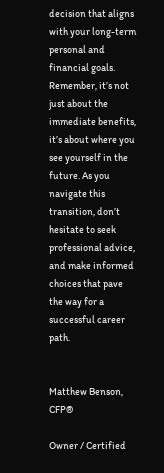decision that aligns with your long-term personal and financial goals. Remember, it’s not just about the immediate benefits, it’s about where you see yourself in the future. As you navigate this transition, don’t hesitate to seek professional advice, and make informed choices that pave the way for a successful career path.


Matthew Benson, CFP®

Owner / Certified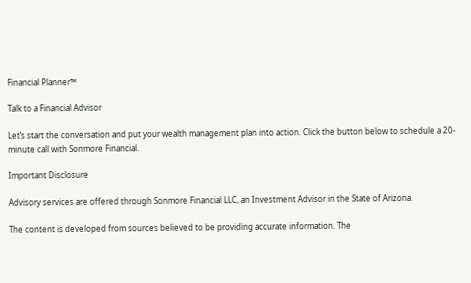Financial Planner™

Talk to a Financial Advisor

Let’s start the conversation and put your wealth management plan into action. Click the button below to schedule a 20-minute call with Sonmore Financial.

Important Disclosure

Advisory services are offered through Sonmore Financial LLC, an Investment Advisor in the State of Arizona.

The content is developed from sources believed to be providing accurate information. The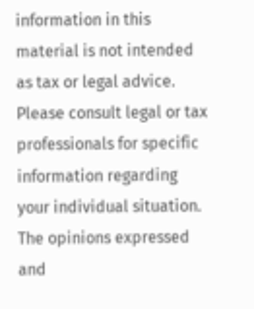information in this material is not intended as tax or legal advice. Please consult legal or tax professionals for specific information regarding your individual situation. The opinions expressed and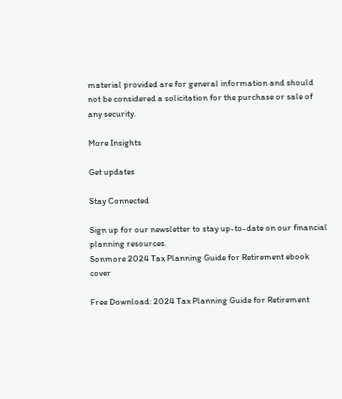material provided are for general information and should not be considered a solicitation for the purchase or sale of any security.

More Insights

Get updates

Stay Connected

Sign up for our newsletter to stay up-to-date on our financial planning resources.
Sonmore 2024 Tax Planning Guide for Retirement ebook cover

Free Download: 2024 Tax Planning Guide for Retirement